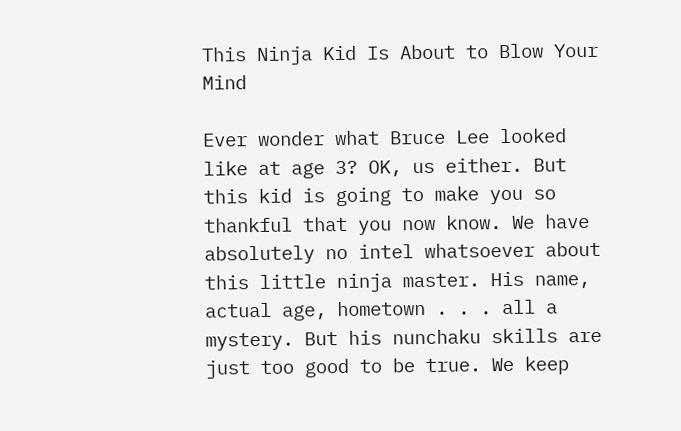This Ninja Kid Is About to Blow Your Mind

Ever wonder what Bruce Lee looked like at age 3? OK, us either. But this kid is going to make you so thankful that you now know. We have absolutely no intel whatsoever about this little ninja master. His name, actual age, hometown . . . all a mystery. But his nunchaku skills are just too good to be true. We keep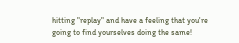hitting "replay" and have a feeling that you're going to find yourselves doing the same!